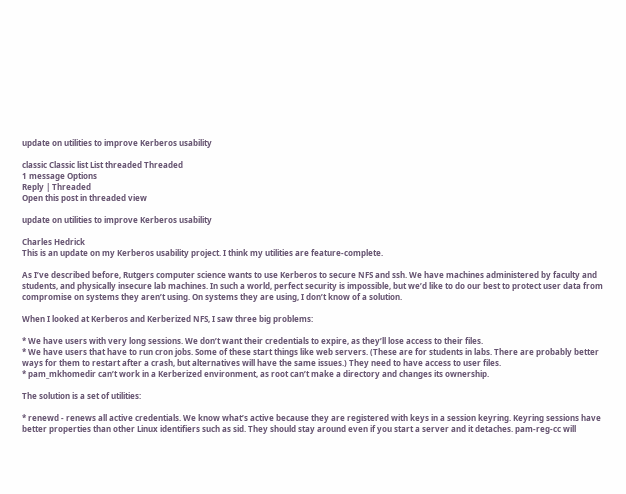update on utilities to improve Kerberos usability

classic Classic list List threaded Threaded
1 message Options
Reply | Threaded
Open this post in threaded view

update on utilities to improve Kerberos usability

Charles Hedrick
This is an update on my Kerberos usability project. I think my utilities are feature-complete.

As I’ve described before, Rutgers computer science wants to use Kerberos to secure NFS and ssh. We have machines administered by faculty and students, and physically insecure lab machines. In such a world, perfect security is impossible, but we’d like to do our best to protect user data from compromise on systems they aren’t using. On systems they are using, I don’t know of a solution.

When I looked at Kerberos and Kerberized NFS, I saw three big problems:

* We have users with very long sessions. We don’t want their credentials to expire, as they’ll lose access to their files.
* We have users that have to run cron jobs. Some of these start things like web servers. (These are for students in labs. There are probably better ways for them to restart after a crash, but alternatives will have the same issues.) They need to have access to user files.
* pam_mkhomedir can’t work in a Kerberized environment, as root can’t make a directory and changes its ownership.

The solution is a set of utilities:

* renewd - renews all active credentials. We know what’s active because they are registered with keys in a session keyring. Keyring sessions have better properties than other Linux identifiers such as sid. They should stay around even if you start a server and it detaches. pam-reg-cc will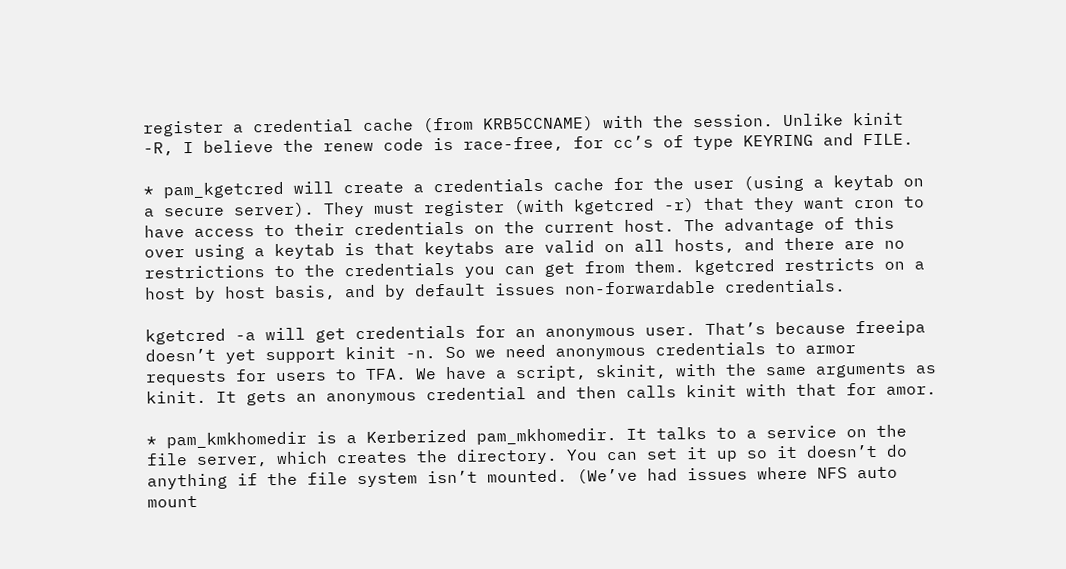register a credential cache (from KRB5CCNAME) with the session. Unlike kinit -R, I believe the renew code is race-free, for cc’s of type KEYRING and FILE.

* pam_kgetcred will create a credentials cache for the user (using a keytab on a secure server). They must register (with kgetcred -r) that they want cron to have access to their credentials on the current host. The advantage of this over using a keytab is that keytabs are valid on all hosts, and there are no restrictions to the credentials you can get from them. kgetcred restricts on a host by host basis, and by default issues non-forwardable credentials.

kgetcred -a will get credentials for an anonymous user. That’s because freeipa doesn’t yet support kinit -n. So we need anonymous credentials to armor requests for users to TFA. We have a script, skinit, with the same arguments as kinit. It gets an anonymous credential and then calls kinit with that for amor.

* pam_kmkhomedir is a Kerberized pam_mkhomedir. It talks to a service on the file server, which creates the directory. You can set it up so it doesn’t do anything if the file system isn’t mounted. (We’ve had issues where NFS auto mount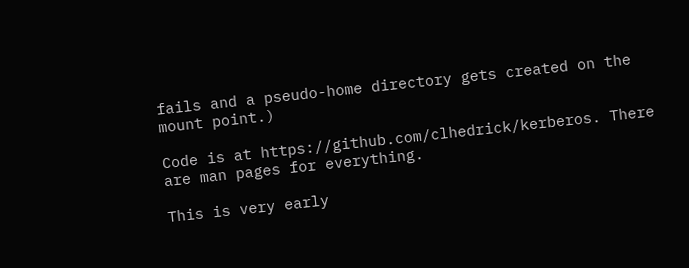fails and a pseudo-home directory gets created on the mount point.)

Code is at https://github.com/clhedrick/kerberos. There are man pages for everything.

This is very early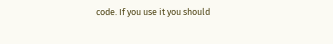code. If you use it you should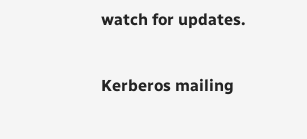watch for updates.

Kerberos mailing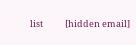list           [hidden email]